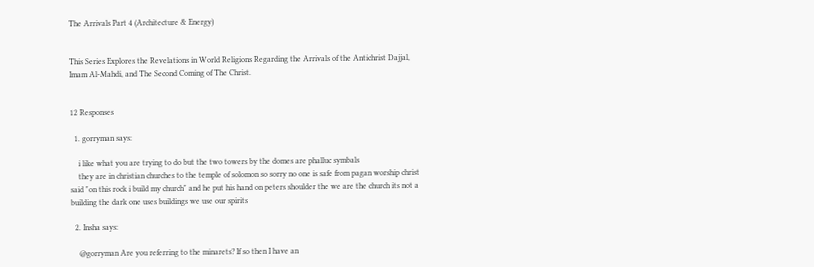The Arrivals Part 4 (Architecture & Energy)


This Series Explores the Revelations in World Religions Regarding the Arrivals of the Antichrist Dajjal, Imam Al-Mahdi, and The Second Coming of The Christ.


12 Responses

  1. gorryman says:

    i like what you are trying to do but the two towers by the domes are phalluc symbals
    they are in christian churches to the temple of solomon so sorry no one is safe from pagan worship christ said "on this rock i build my church" and he put his hand on peters shoulder the we are the church its not a building the dark one uses buildings we use our spirits

  2. Insha says:

    @gorryman Are you referring to the minarets? If so then I have an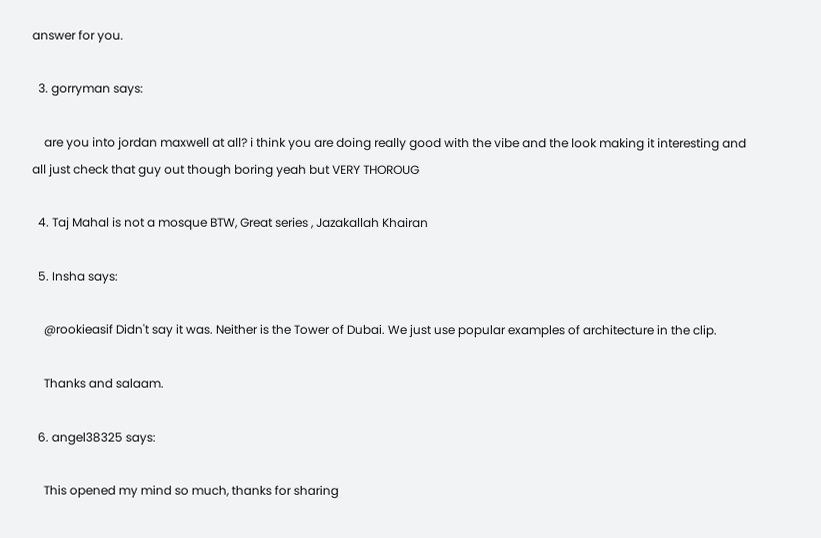answer for you.

  3. gorryman says:

    are you into jordan maxwell at all? i think you are doing really good with the vibe and the look making it interesting and all just check that guy out though boring yeah but VERY THOROUG

  4. Taj Mahal is not a mosque BTW, Great series , Jazakallah Khairan

  5. Insha says:

    @rookieasif Didn't say it was. Neither is the Tower of Dubai. We just use popular examples of architecture in the clip.

    Thanks and salaam.

  6. angel38325 says:

    This opened my mind so much, thanks for sharing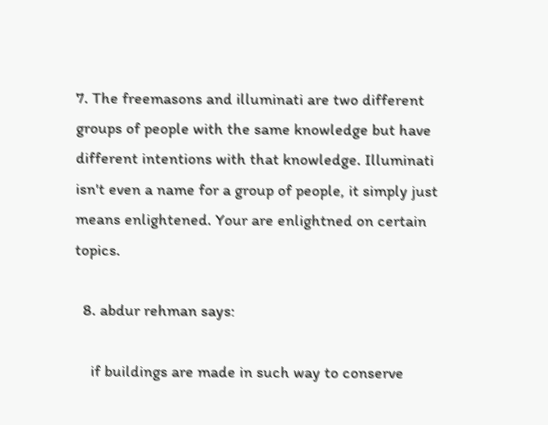7. The freemasons and illuminati are two different groups of people with the same knowledge but have different intentions with that knowledge. Illuminati isn't even a name for a group of people, it simply just means enlightened. Your are enlightned on certain topics.

  8. abdur rehman says:

    if buildings are made in such way to conserve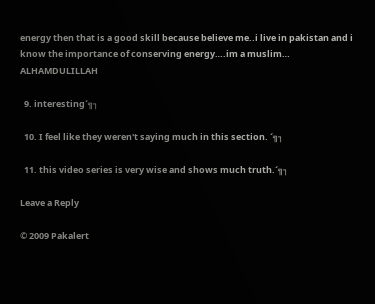energy then that is a good skill because believe me..i live in pakistan and i know the importance of conserving energy….im a muslim… ALHAMDULILLAH

  9. interesting´╗┐

  10. I feel like they weren't saying much in this section. ´╗┐

  11. this video series is very wise and shows much truth.´╗┐

Leave a Reply

© 2009 Pakalert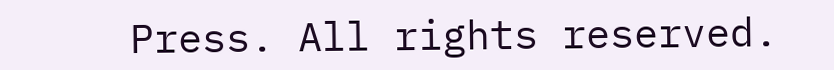Press. All rights reserved.